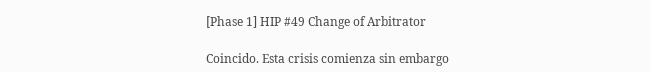[Phase 1] HIP #49 Change of Arbitrator

Coincido. Esta crisis comienza sin embargo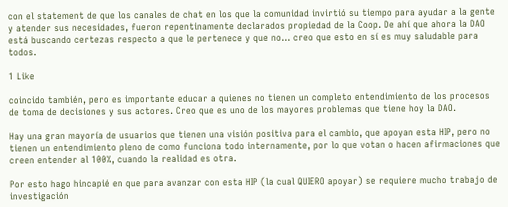con el statement de que los canales de chat en los que la comunidad invirtió su tiempo para ayudar a la gente y atender sus necesidades, fueron repentinamente declarados propiedad de la Coop. De ahí que ahora la DAO está buscando certezas respecto a que le pertenece y que no… creo que esto en sí es muy saludable para todos.

1 Like

coincido también, pero es importante educar a quienes no tienen un completo entendimiento de los procesos de toma de decisiones y sus actores. Creo que es uno de los mayores problemas que tiene hoy la DAO.

Hay una gran mayoría de usuarios que tienen una visión positiva para el cambio, que apoyan esta HIP, pero no tienen un entendimiento pleno de como funciona todo internamente, por lo que votan o hacen afirmaciones que creen entender al 100%, cuando la realidad es otra.

Por esto hago hincapié en que para avanzar con esta HIP (la cual QUIERO apoyar) se requiere mucho trabajo de investigación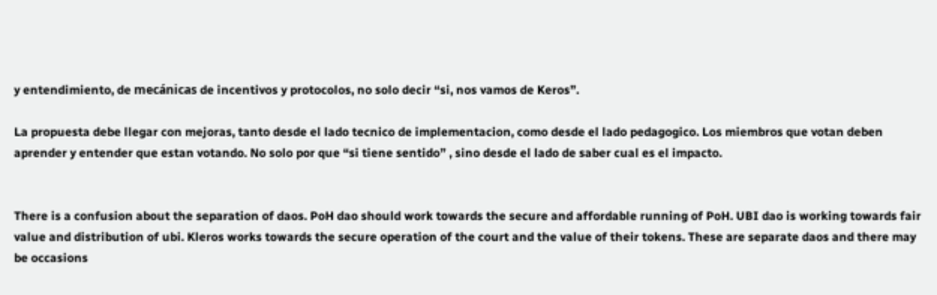y entendimiento, de mecánicas de incentivos y protocolos, no solo decir “si, nos vamos de Keros”.

La propuesta debe llegar con mejoras, tanto desde el lado tecnico de implementacion, como desde el lado pedagogico. Los miembros que votan deben aprender y entender que estan votando. No solo por que “si tiene sentido” , sino desde el lado de saber cual es el impacto.


There is a confusion about the separation of daos. PoH dao should work towards the secure and affordable running of PoH. UBI dao is working towards fair value and distribution of ubi. Kleros works towards the secure operation of the court and the value of their tokens. These are separate daos and there may be occasions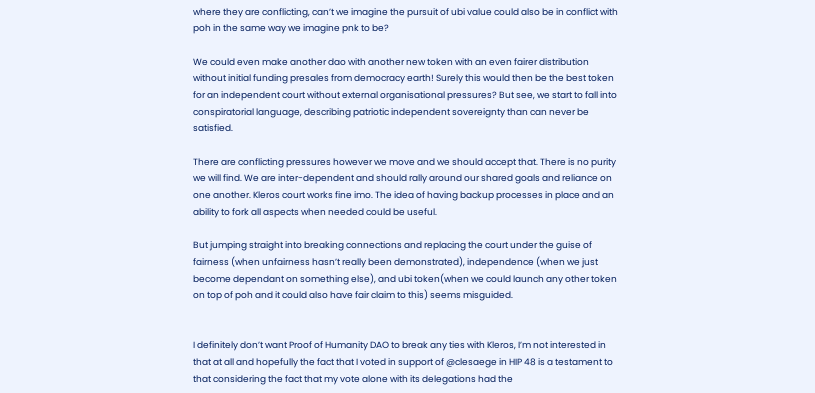where they are conflicting, can’t we imagine the pursuit of ubi value could also be in conflict with poh in the same way we imagine pnk to be?

We could even make another dao with another new token with an even fairer distribution without initial funding presales from democracy earth! Surely this would then be the best token for an independent court without external organisational pressures? But see, we start to fall into conspiratorial language, describing patriotic independent sovereignty than can never be satisfied.

There are conflicting pressures however we move and we should accept that. There is no purity we will find. We are inter-dependent and should rally around our shared goals and reliance on one another. Kleros court works fine imo. The idea of having backup processes in place and an ability to fork all aspects when needed could be useful.

But jumping straight into breaking connections and replacing the court under the guise of fairness (when unfairness hasn’t really been demonstrated), independence (when we just become dependant on something else), and ubi token(when we could launch any other token on top of poh and it could also have fair claim to this) seems misguided.


I definitely don’t want Proof of Humanity DAO to break any ties with Kleros, I’m not interested in that at all and hopefully the fact that I voted in support of @clesaege in HIP 48 is a testament to that considering the fact that my vote alone with its delegations had the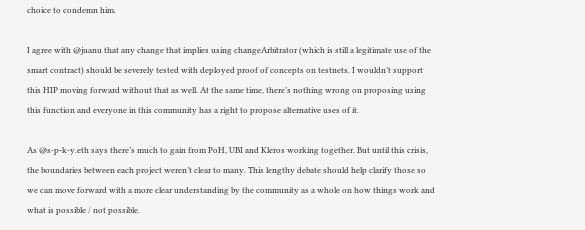choice to condemn him.

I agree with @juanu that any change that implies using changeArbitrator (which is still a legitimate use of the smart contract) should be severely tested with deployed proof of concepts on testnets. I wouldn’t support this HIP moving forward without that as well. At the same time, there’s nothing wrong on proposing using this function and everyone in this community has a right to propose alternative uses of it.

As @s-p-k-y.eth says there’s much to gain from PoH, UBI and Kleros working together. But until this crisis, the boundaries between each project weren’t clear to many. This lengthy debate should help clarify those so we can move forward with a more clear understanding by the community as a whole on how things work and what is possible / not possible.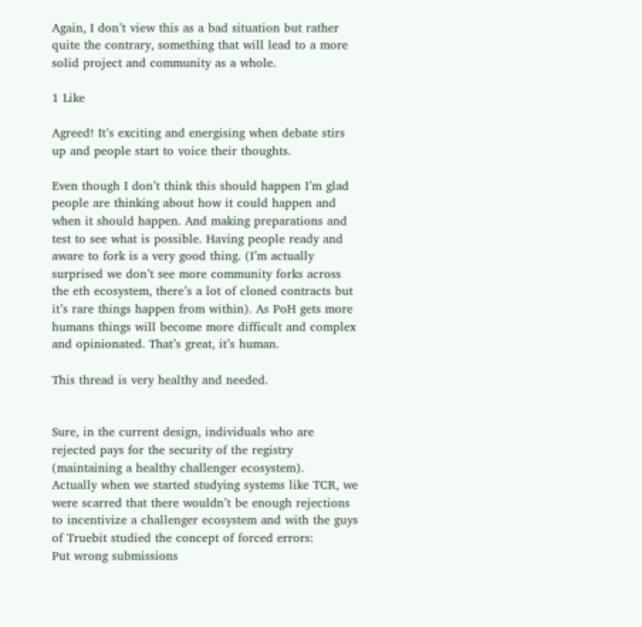Again, I don’t view this as a bad situation but rather quite the contrary, something that will lead to a more solid project and community as a whole.

1 Like

Agreed! It’s exciting and energising when debate stirs up and people start to voice their thoughts.

Even though I don’t think this should happen I’m glad people are thinking about how it could happen and when it should happen. And making preparations and test to see what is possible. Having people ready and aware to fork is a very good thing. (I’m actually surprised we don’t see more community forks across the eth ecosystem, there’s a lot of cloned contracts but it’s rare things happen from within). As PoH gets more humans things will become more difficult and complex and opinionated. That’s great, it’s human.

This thread is very healthy and needed.


Sure, in the current design, individuals who are rejected pays for the security of the registry (maintaining a healthy challenger ecosystem).
Actually when we started studying systems like TCR, we were scarred that there wouldn’t be enough rejections to incentivize a challenger ecosystem and with the guys of Truebit studied the concept of forced errors:
Put wrong submissions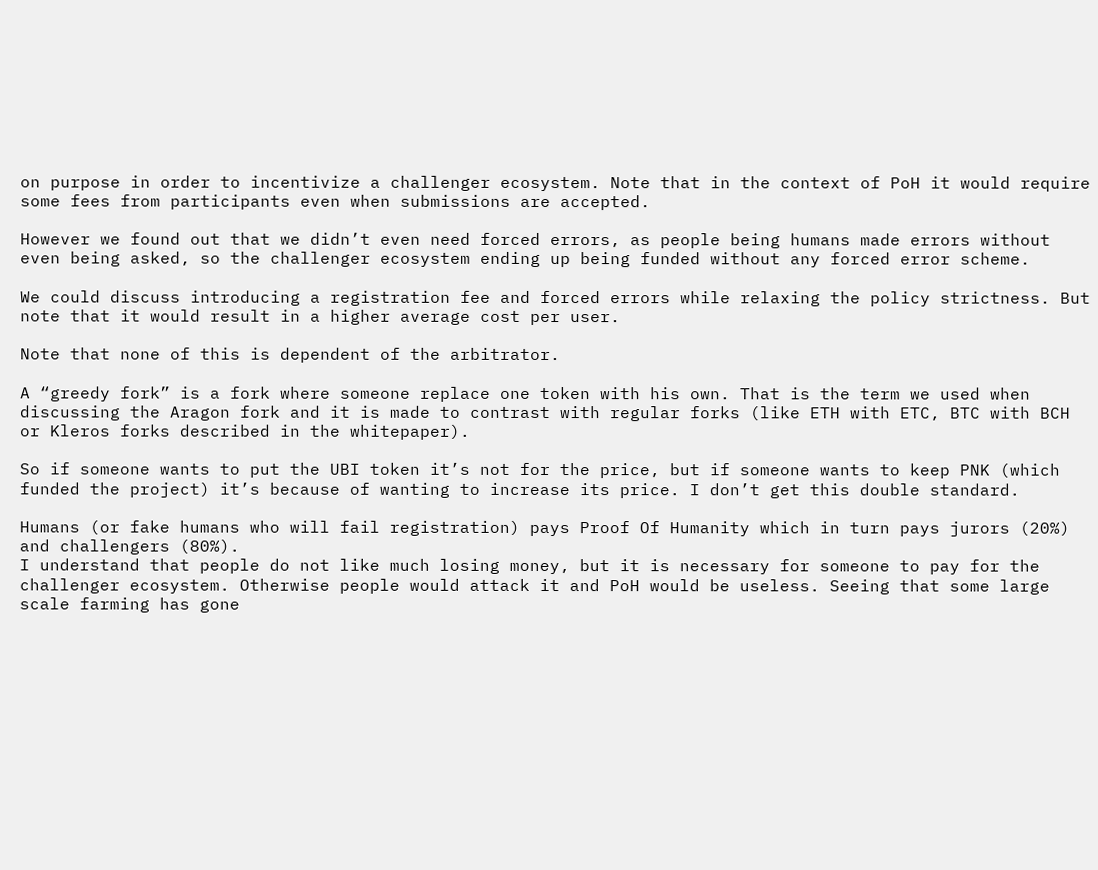on purpose in order to incentivize a challenger ecosystem. Note that in the context of PoH it would require some fees from participants even when submissions are accepted.

However we found out that we didn’t even need forced errors, as people being humans made errors without even being asked, so the challenger ecosystem ending up being funded without any forced error scheme.

We could discuss introducing a registration fee and forced errors while relaxing the policy strictness. But note that it would result in a higher average cost per user.

Note that none of this is dependent of the arbitrator.

A “greedy fork” is a fork where someone replace one token with his own. That is the term we used when discussing the Aragon fork and it is made to contrast with regular forks (like ETH with ETC, BTC with BCH or Kleros forks described in the whitepaper).

So if someone wants to put the UBI token it’s not for the price, but if someone wants to keep PNK (which funded the project) it’s because of wanting to increase its price. I don’t get this double standard.

Humans (or fake humans who will fail registration) pays Proof Of Humanity which in turn pays jurors (20%) and challengers (80%).
I understand that people do not like much losing money, but it is necessary for someone to pay for the challenger ecosystem. Otherwise people would attack it and PoH would be useless. Seeing that some large scale farming has gone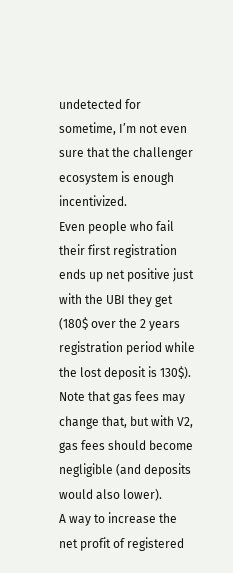undetected for sometime, I’m not even sure that the challenger ecosystem is enough incentivized.
Even people who fail their first registration ends up net positive just with the UBI they get (180$ over the 2 years registration period while the lost deposit is 130$). Note that gas fees may change that, but with V2, gas fees should become negligible (and deposits would also lower).
A way to increase the net profit of registered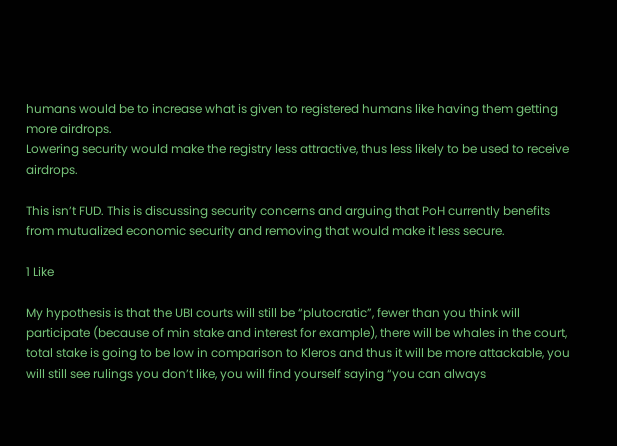humans would be to increase what is given to registered humans like having them getting more airdrops.
Lowering security would make the registry less attractive, thus less likely to be used to receive airdrops.

This isn’t FUD. This is discussing security concerns and arguing that PoH currently benefits from mutualized economic security and removing that would make it less secure.

1 Like

My hypothesis is that the UBI courts will still be “plutocratic”, fewer than you think will participate (because of min stake and interest for example), there will be whales in the court, total stake is going to be low in comparison to Kleros and thus it will be more attackable, you will still see rulings you don’t like, you will find yourself saying “you can always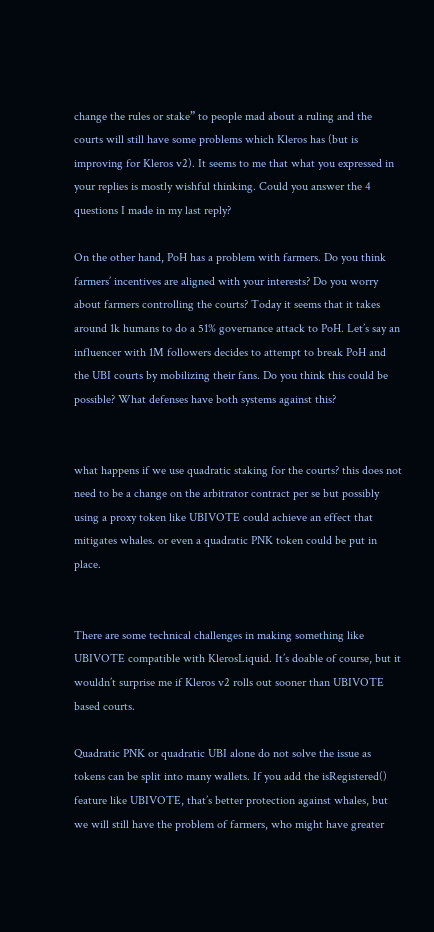change the rules or stake” to people mad about a ruling and the courts will still have some problems which Kleros has (but is improving for Kleros v2). It seems to me that what you expressed in your replies is mostly wishful thinking. Could you answer the 4 questions I made in my last reply?

On the other hand, PoH has a problem with farmers. Do you think farmers’ incentives are aligned with your interests? Do you worry about farmers controlling the courts? Today it seems that it takes around 1k humans to do a 51% governance attack to PoH. Let’s say an influencer with 1M followers decides to attempt to break PoH and the UBI courts by mobilizing their fans. Do you think this could be possible? What defenses have both systems against this?


what happens if we use quadratic staking for the courts? this does not need to be a change on the arbitrator contract per se but possibly using a proxy token like UBIVOTE could achieve an effect that mitigates whales. or even a quadratic PNK token could be put in place.


There are some technical challenges in making something like UBIVOTE compatible with KlerosLiquid. It’s doable of course, but it wouldn’t surprise me if Kleros v2 rolls out sooner than UBIVOTE based courts.

Quadratic PNK or quadratic UBI alone do not solve the issue as tokens can be split into many wallets. If you add the isRegistered() feature like UBIVOTE, that’s better protection against whales, but we will still have the problem of farmers, who might have greater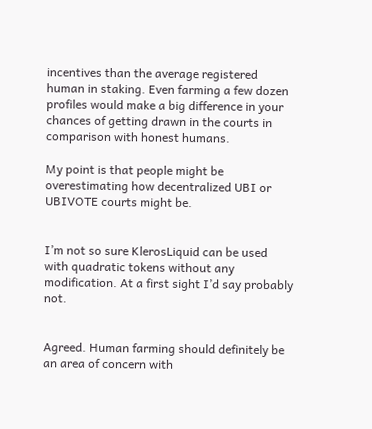incentives than the average registered human in staking. Even farming a few dozen profiles would make a big difference in your chances of getting drawn in the courts in comparison with honest humans.

My point is that people might be overestimating how decentralized UBI or UBIVOTE courts might be.


I’m not so sure KlerosLiquid can be used with quadratic tokens without any modification. At a first sight I’d say probably not.


Agreed. Human farming should definitely be an area of concern with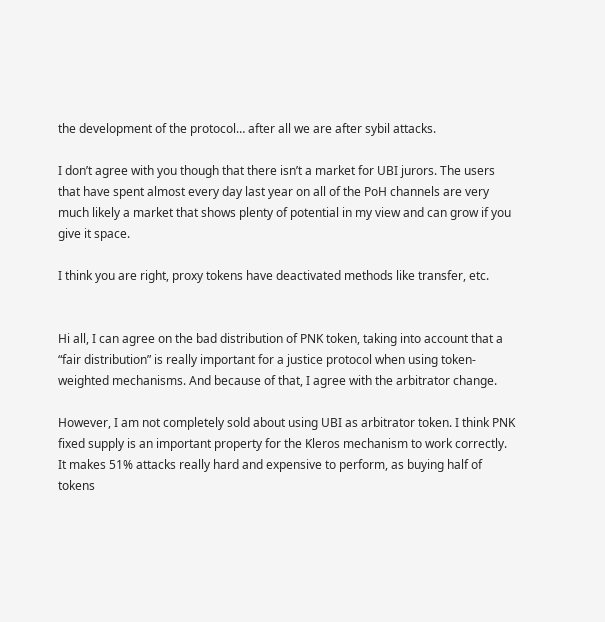the development of the protocol… after all we are after sybil attacks.

I don’t agree with you though that there isn’t a market for UBI jurors. The users that have spent almost every day last year on all of the PoH channels are very much likely a market that shows plenty of potential in my view and can grow if you give it space.

I think you are right, proxy tokens have deactivated methods like transfer, etc.


Hi all, I can agree on the bad distribution of PNK token, taking into account that a “fair distribution” is really important for a justice protocol when using token-weighted mechanisms. And because of that, I agree with the arbitrator change.

However, I am not completely sold about using UBI as arbitrator token. I think PNK fixed supply is an important property for the Kleros mechanism to work correctly. It makes 51% attacks really hard and expensive to perform, as buying half of tokens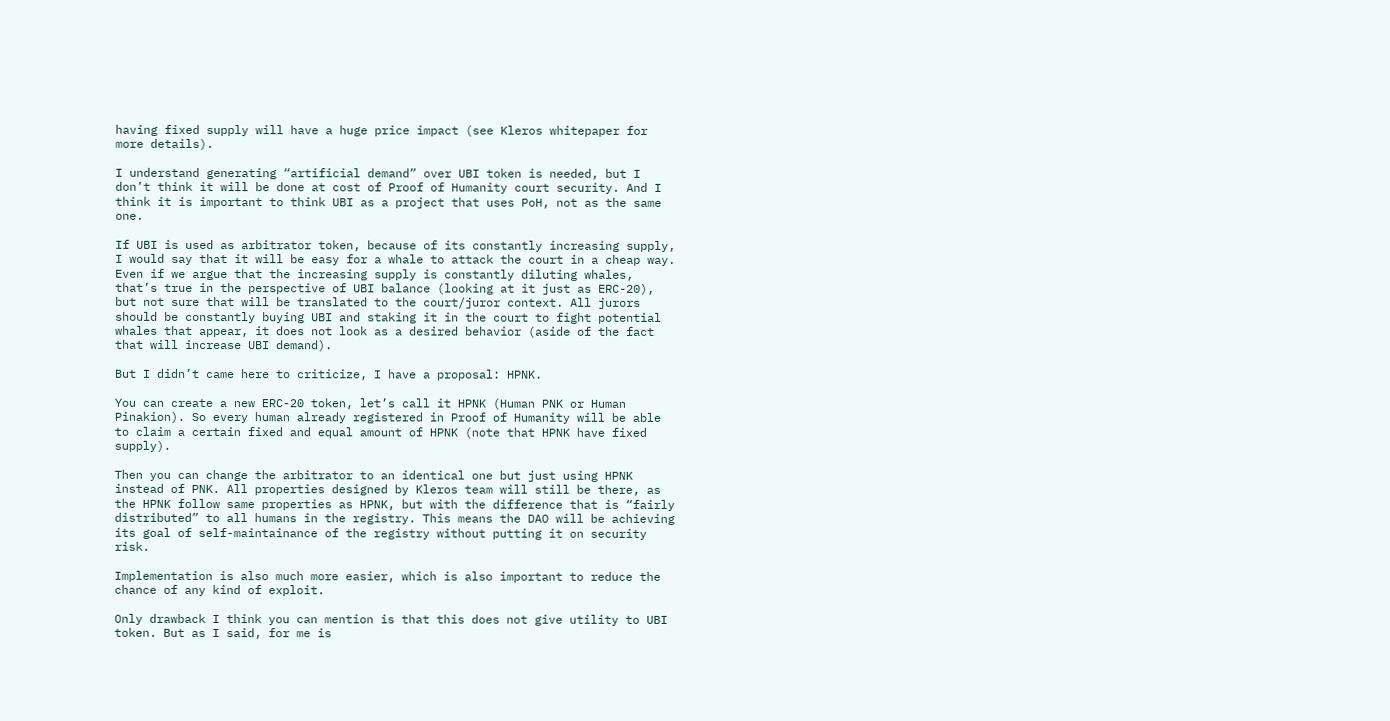having fixed supply will have a huge price impact (see Kleros whitepaper for more details).

I understand generating “artificial demand” over UBI token is needed, but I don’t think it will be done at cost of Proof of Humanity court security. And I think it is important to think UBI as a project that uses PoH, not as the same one.

If UBI is used as arbitrator token, because of its constantly increasing supply, I would say that it will be easy for a whale to attack the court in a cheap way. Even if we argue that the increasing supply is constantly diluting whales, that’s true in the perspective of UBI balance (looking at it just as ERC-20), but not sure that will be translated to the court/juror context. All jurors should be constantly buying UBI and staking it in the court to fight potential whales that appear, it does not look as a desired behavior (aside of the fact that will increase UBI demand).

But I didn’t came here to criticize, I have a proposal: HPNK.

You can create a new ERC-20 token, let’s call it HPNK (Human PNK or Human Pinakion). So every human already registered in Proof of Humanity will be able to claim a certain fixed and equal amount of HPNK (note that HPNK have fixed supply).

Then you can change the arbitrator to an identical one but just using HPNK instead of PNK. All properties designed by Kleros team will still be there, as the HPNK follow same properties as HPNK, but with the difference that is “fairly distributed” to all humans in the registry. This means the DAO will be achieving its goal of self-maintainance of the registry without putting it on security risk.

Implementation is also much more easier, which is also important to reduce the chance of any kind of exploit.

Only drawback I think you can mention is that this does not give utility to UBI token. But as I said, for me is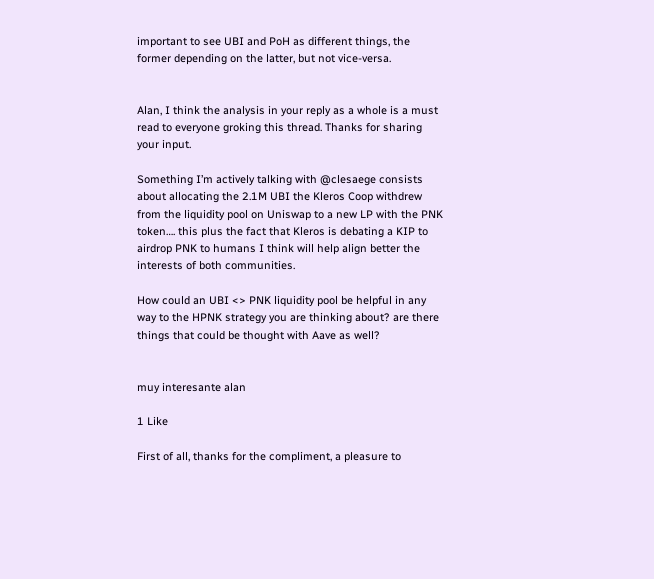important to see UBI and PoH as different things, the former depending on the latter, but not vice-versa.


Alan, I think the analysis in your reply as a whole is a must read to everyone groking this thread. Thanks for sharing your input.

Something I’m actively talking with @clesaege consists about allocating the 2.1M UBI the Kleros Coop withdrew from the liquidity pool on Uniswap to a new LP with the PNK token…. this plus the fact that Kleros is debating a KIP to airdrop PNK to humans I think will help align better the interests of both communities.

How could an UBI <> PNK liquidity pool be helpful in any way to the HPNK strategy you are thinking about? are there things that could be thought with Aave as well?


muy interesante alan

1 Like

First of all, thanks for the compliment, a pleasure to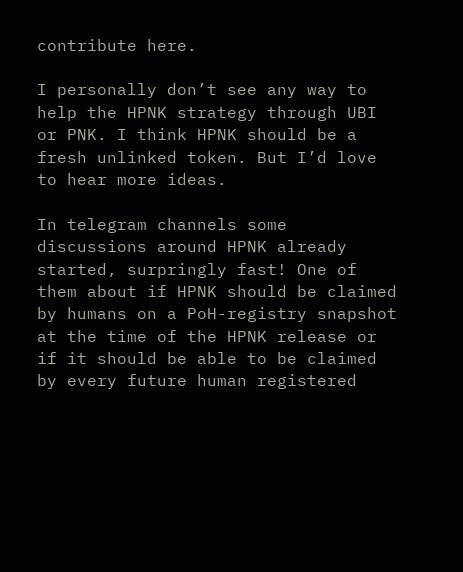contribute here.

I personally don’t see any way to help the HPNK strategy through UBI or PNK. I think HPNK should be a fresh unlinked token. But I’d love to hear more ideas.

In telegram channels some discussions around HPNK already started, surpringly fast! One of them about if HPNK should be claimed by humans on a PoH-registry snapshot at the time of the HPNK release or if it should be able to be claimed by every future human registered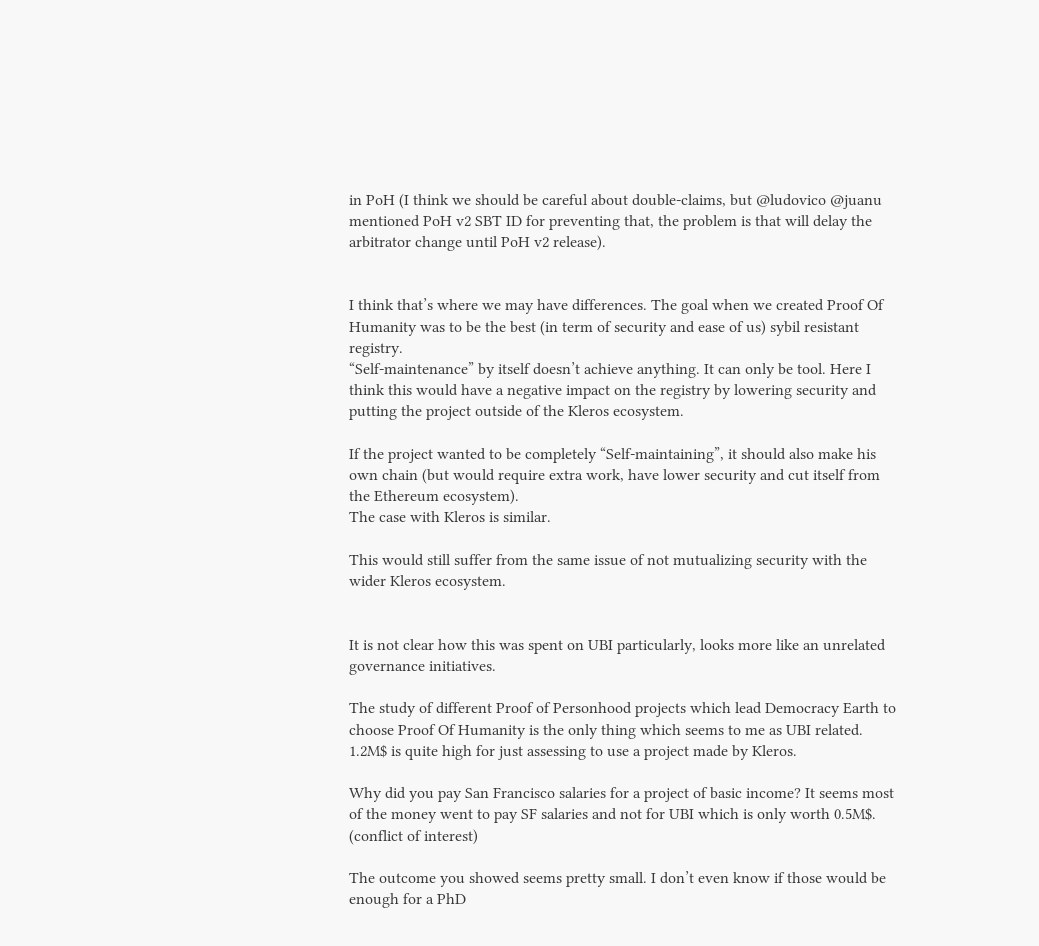in PoH (I think we should be careful about double-claims, but @ludovico @juanu mentioned PoH v2 SBT ID for preventing that, the problem is that will delay the arbitrator change until PoH v2 release).


I think that’s where we may have differences. The goal when we created Proof Of Humanity was to be the best (in term of security and ease of us) sybil resistant registry.
“Self-maintenance” by itself doesn’t achieve anything. It can only be tool. Here I think this would have a negative impact on the registry by lowering security and putting the project outside of the Kleros ecosystem.

If the project wanted to be completely “Self-maintaining”, it should also make his own chain (but would require extra work, have lower security and cut itself from the Ethereum ecosystem).
The case with Kleros is similar.

This would still suffer from the same issue of not mutualizing security with the wider Kleros ecosystem.


It is not clear how this was spent on UBI particularly, looks more like an unrelated governance initiatives.

The study of different Proof of Personhood projects which lead Democracy Earth to choose Proof Of Humanity is the only thing which seems to me as UBI related. 1.2M$ is quite high for just assessing to use a project made by Kleros.

Why did you pay San Francisco salaries for a project of basic income? It seems most of the money went to pay SF salaries and not for UBI which is only worth 0.5M$. (conflict of interest)

The outcome you showed seems pretty small. I don’t even know if those would be enough for a PhD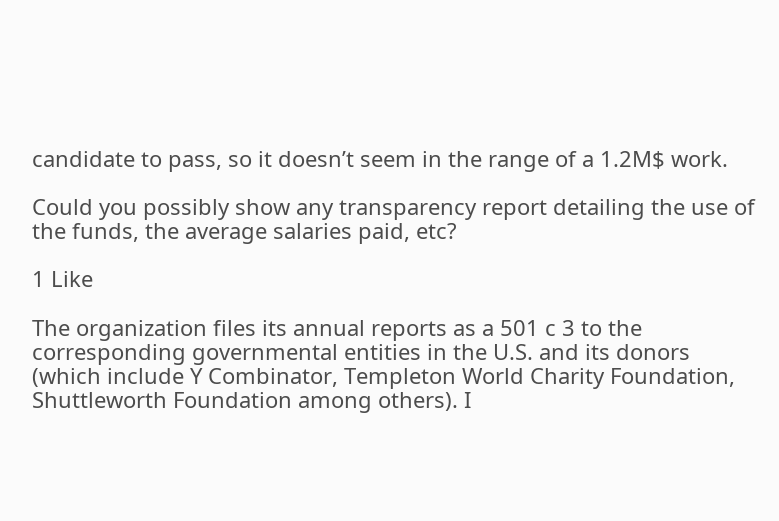candidate to pass, so it doesn’t seem in the range of a 1.2M$ work.

Could you possibly show any transparency report detailing the use of the funds, the average salaries paid, etc?

1 Like

The organization files its annual reports as a 501 c 3 to the corresponding governmental entities in the U.S. and its donors (which include Y Combinator, Templeton World Charity Foundation, Shuttleworth Foundation among others). I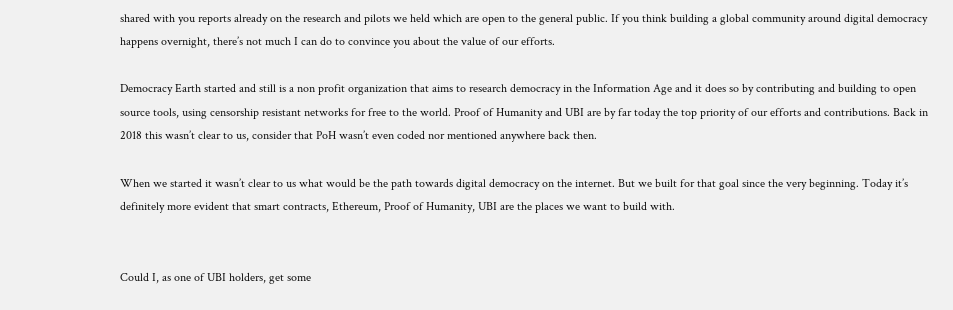shared with you reports already on the research and pilots we held which are open to the general public. If you think building a global community around digital democracy happens overnight, there’s not much I can do to convince you about the value of our efforts.

Democracy Earth started and still is a non profit organization that aims to research democracy in the Information Age and it does so by contributing and building to open source tools, using censorship resistant networks for free to the world. Proof of Humanity and UBI are by far today the top priority of our efforts and contributions. Back in 2018 this wasn’t clear to us, consider that PoH wasn’t even coded nor mentioned anywhere back then.

When we started it wasn’t clear to us what would be the path towards digital democracy on the internet. But we built for that goal since the very beginning. Today it’s definitely more evident that smart contracts, Ethereum, Proof of Humanity, UBI are the places we want to build with.


Could I, as one of UBI holders, get some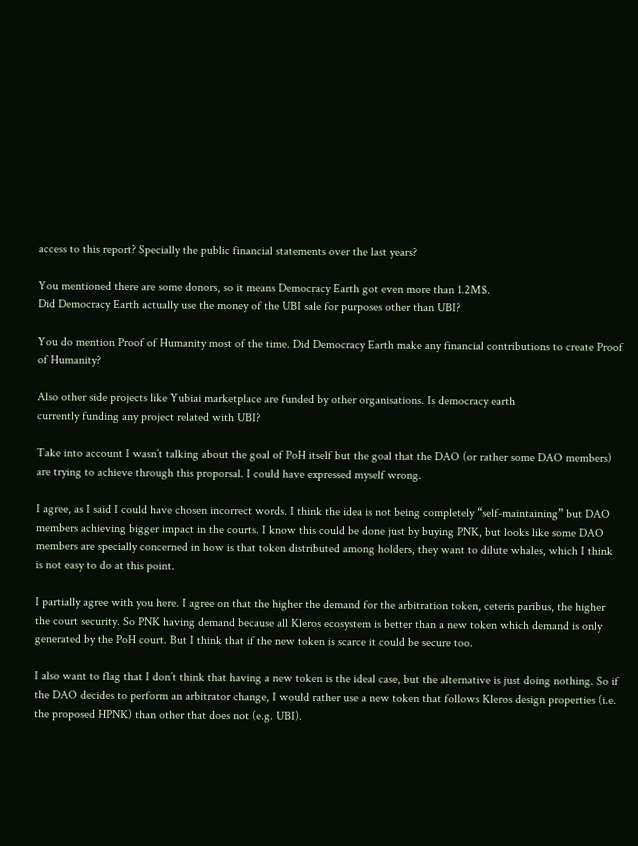access to this report? Specially the public financial statements over the last years?

You mentioned there are some donors, so it means Democracy Earth got even more than 1.2M$.
Did Democracy Earth actually use the money of the UBI sale for purposes other than UBI?

You do mention Proof of Humanity most of the time. Did Democracy Earth make any financial contributions to create Proof of Humanity?

Also other side projects like Yubiai marketplace are funded by other organisations. Is democracy earth
currently funding any project related with UBI?

Take into account I wasn’t talking about the goal of PoH itself but the goal that the DAO (or rather some DAO members) are trying to achieve through this proporsal. I could have expressed myself wrong.

I agree, as I said I could have chosen incorrect words. I think the idea is not being completely “self-maintaining” but DAO members achieving bigger impact in the courts. I know this could be done just by buying PNK, but looks like some DAO members are specially concerned in how is that token distributed among holders, they want to dilute whales, which I think is not easy to do at this point.

I partially agree with you here. I agree on that the higher the demand for the arbitration token, ceteris paribus, the higher the court security. So PNK having demand because all Kleros ecosystem is better than a new token which demand is only generated by the PoH court. But I think that if the new token is scarce it could be secure too.

I also want to flag that I don’t think that having a new token is the ideal case, but the alternative is just doing nothing. So if the DAO decides to perform an arbitrator change, I would rather use a new token that follows Kleros design properties (i.e. the proposed HPNK) than other that does not (e.g. UBI).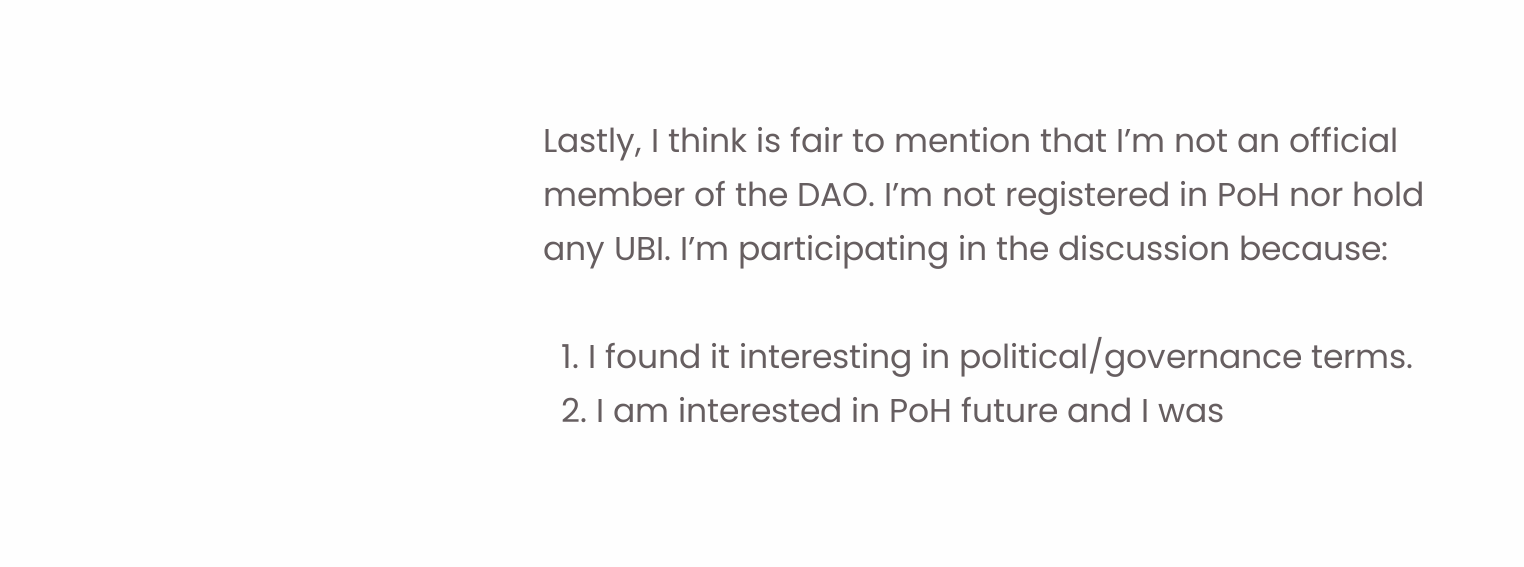Lastly, I think is fair to mention that I’m not an official member of the DAO. I’m not registered in PoH nor hold any UBI. I’m participating in the discussion because:

  1. I found it interesting in political/governance terms.
  2. I am interested in PoH future and I was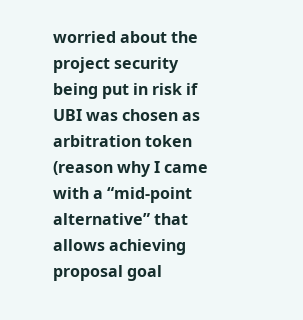worried about the project security being put in risk if UBI was chosen as arbitration token (reason why I came with a “mid-point alternative” that allows achieving proposal goal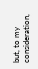but, to my consideration,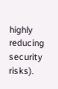highly reducing security risks).